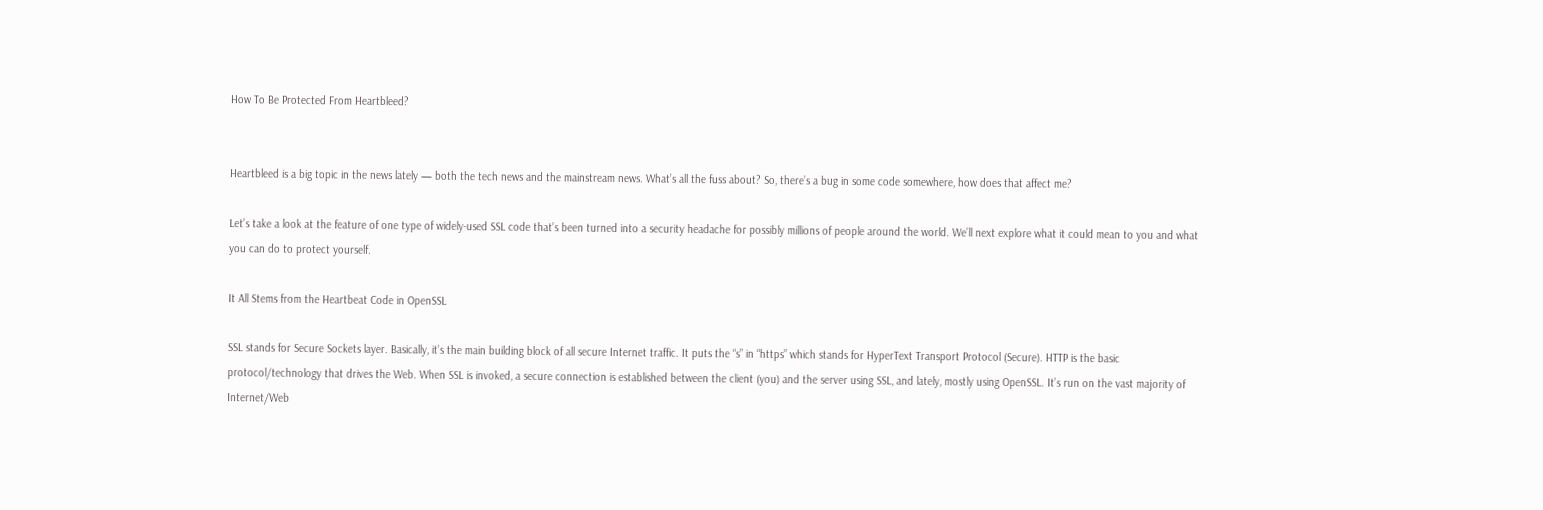How To Be Protected From Heartbleed?


Heartbleed is a big topic in the news lately — both the tech news and the mainstream news. What’s all the fuss about? So, there’s a bug in some code somewhere, how does that affect me?

Let’s take a look at the feature of one type of widely-used SSL code that’s been turned into a security headache for possibly millions of people around the world. We’ll next explore what it could mean to you and what you can do to protect yourself.

It All Stems from the Heartbeat Code in OpenSSL

SSL stands for Secure Sockets layer. Basically, it’s the main building block of all secure Internet traffic. It puts the “s” in “https” which stands for HyperText Transport Protocol (Secure). HTTP is the basic protocol/technology that drives the Web. When SSL is invoked, a secure connection is established between the client (you) and the server using SSL, and lately, mostly using OpenSSL. It’s run on the vast majority of Internet/Web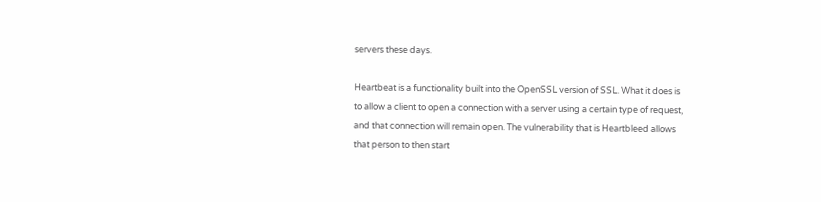servers these days.

Heartbeat is a functionality built into the OpenSSL version of SSL. What it does is to allow a client to open a connection with a server using a certain type of request, and that connection will remain open. The vulnerability that is Heartbleed allows that person to then start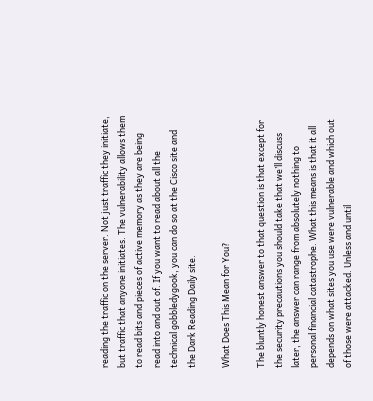reading the traffic on the server. Not just traffic they initiate, but traffic that anyone initiates. The vulnerability allows them to read bits and pieces of active memory as they are being read into and out of. If you want to read about all the technical gobbledygook, you can do so at the Cisco site and the Dark Reading Daily site.

What Does This Mean for You?

The bluntly honest answer to that question is that except for the security precautions you should take that we’ll discuss later, the answer can range from absolutely nothing to personal financial catastrophe. What this means is that it all depends on what sites you use were vulnerable and which out of those were attacked. Unless and until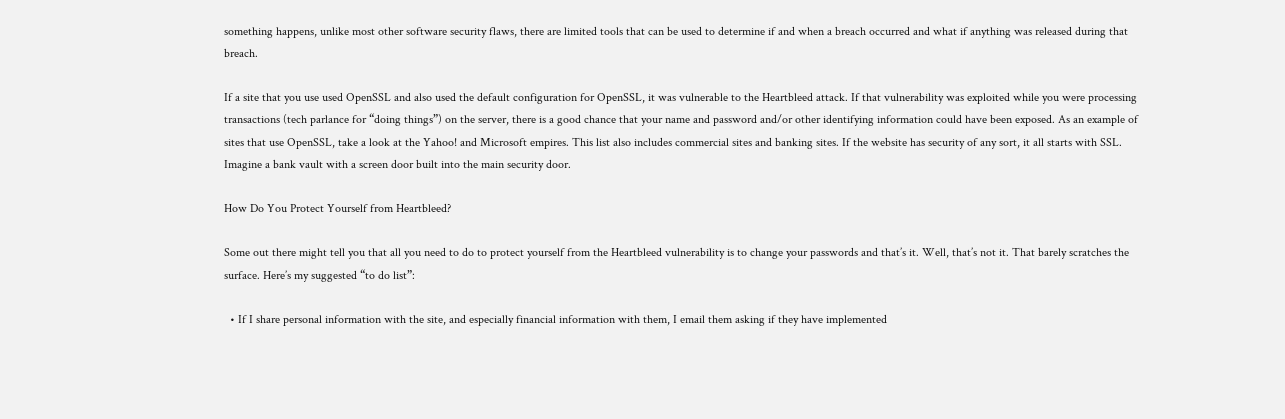something happens, unlike most other software security flaws, there are limited tools that can be used to determine if and when a breach occurred and what if anything was released during that breach.

If a site that you use used OpenSSL and also used the default configuration for OpenSSL, it was vulnerable to the Heartbleed attack. If that vulnerability was exploited while you were processing transactions (tech parlance for “doing things”) on the server, there is a good chance that your name and password and/or other identifying information could have been exposed. As an example of sites that use OpenSSL, take a look at the Yahoo! and Microsoft empires. This list also includes commercial sites and banking sites. If the website has security of any sort, it all starts with SSL. Imagine a bank vault with a screen door built into the main security door.

How Do You Protect Yourself from Heartbleed?

Some out there might tell you that all you need to do to protect yourself from the Heartbleed vulnerability is to change your passwords and that’s it. Well, that’s not it. That barely scratches the surface. Here’s my suggested “to do list”:

  • If I share personal information with the site, and especially financial information with them, I email them asking if they have implemented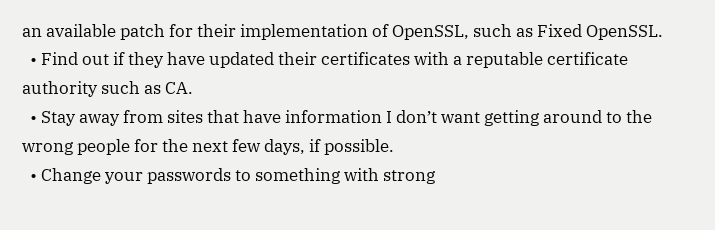an available patch for their implementation of OpenSSL, such as Fixed OpenSSL.
  • Find out if they have updated their certificates with a reputable certificate authority such as CA.
  • Stay away from sites that have information I don’t want getting around to the wrong people for the next few days, if possible.
  • Change your passwords to something with strong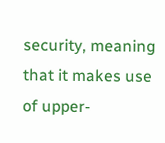security, meaning that it makes use of upper-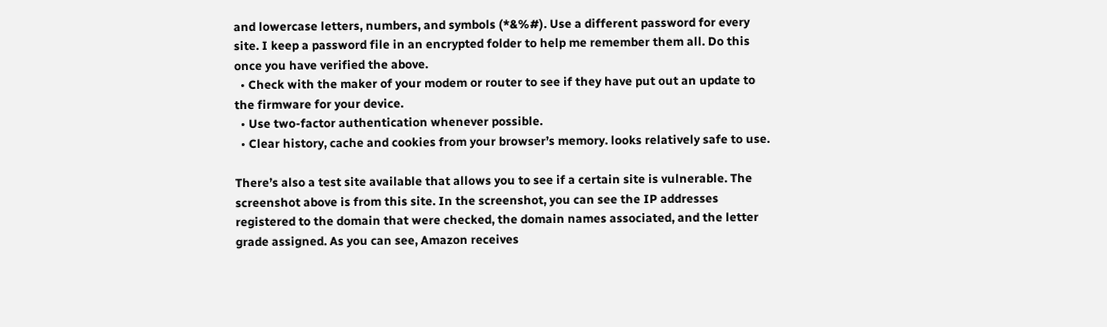and lowercase letters, numbers, and symbols (*&%#). Use a different password for every site. I keep a password file in an encrypted folder to help me remember them all. Do this once you have verified the above.
  • Check with the maker of your modem or router to see if they have put out an update to the firmware for your device.
  • Use two-factor authentication whenever possible.
  • Clear history, cache and cookies from your browser’s memory. looks relatively safe to use.

There’s also a test site available that allows you to see if a certain site is vulnerable. The screenshot above is from this site. In the screenshot, you can see the IP addresses registered to the domain that were checked, the domain names associated, and the letter grade assigned. As you can see, Amazon receives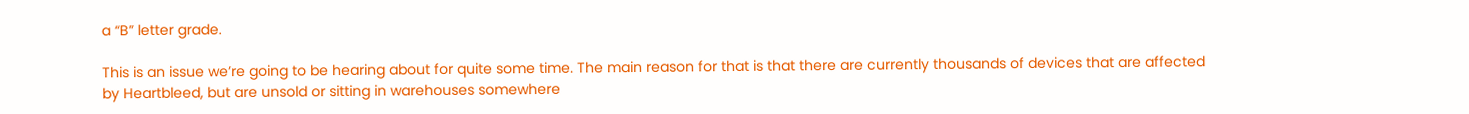a “B” letter grade.

This is an issue we’re going to be hearing about for quite some time. The main reason for that is that there are currently thousands of devices that are affected by Heartbleed, but are unsold or sitting in warehouses somewhere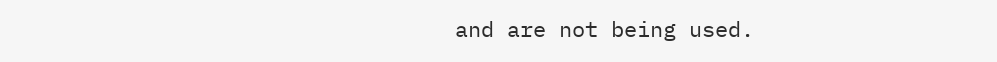and are not being used.